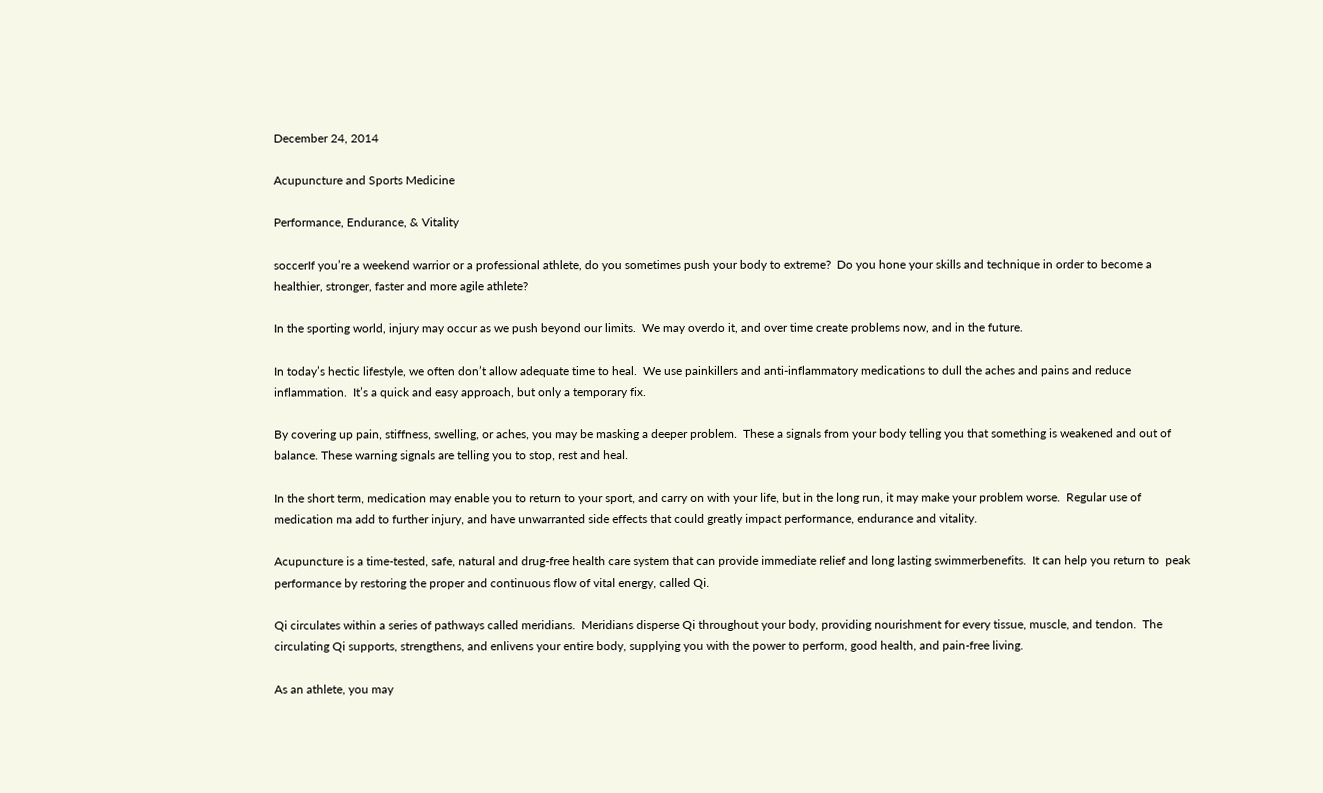December 24, 2014

Acupuncture and Sports Medicine

Performance, Endurance, & Vitality

soccerIf you’re a weekend warrior or a professional athlete, do you sometimes push your body to extreme?  Do you hone your skills and technique in order to become a healthier, stronger, faster and more agile athlete?

In the sporting world, injury may occur as we push beyond our limits.  We may overdo it, and over time create problems now, and in the future.

In today’s hectic lifestyle, we often don’t allow adequate time to heal.  We use painkillers and anti-inflammatory medications to dull the aches and pains and reduce inflammation.  It’s a quick and easy approach, but only a temporary fix.

By covering up pain, stiffness, swelling, or aches, you may be masking a deeper problem.  These a signals from your body telling you that something is weakened and out of balance. These warning signals are telling you to stop, rest and heal.

In the short term, medication may enable you to return to your sport, and carry on with your life, but in the long run, it may make your problem worse.  Regular use of medication ma add to further injury, and have unwarranted side effects that could greatly impact performance, endurance and vitality.

Acupuncture is a time-tested, safe, natural and drug-free health care system that can provide immediate relief and long lasting swimmerbenefits.  It can help you return to  peak performance by restoring the proper and continuous flow of vital energy, called Qi.

Qi circulates within a series of pathways called meridians.  Meridians disperse Qi throughout your body, providing nourishment for every tissue, muscle, and tendon.  The circulating Qi supports, strengthens, and enlivens your entire body, supplying you with the power to perform, good health, and pain-free living.

As an athlete, you may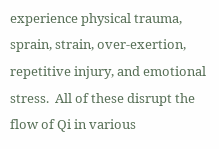experience physical trauma, sprain, strain, over-exertion, repetitive injury, and emotional stress.  All of these disrupt the flow of Qi in various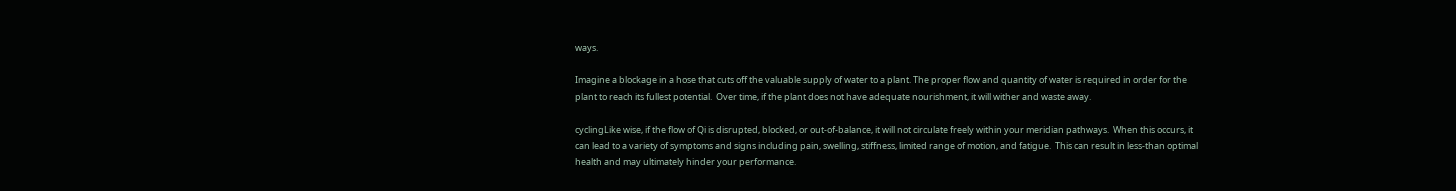ways.

Imagine a blockage in a hose that cuts off the valuable supply of water to a plant. The proper flow and quantity of water is required in order for the plant to reach its fullest potential.  Over time, if the plant does not have adequate nourishment, it will wither and waste away.

cyclingLike wise, if the flow of Qi is disrupted, blocked, or out-of-balance, it will not circulate freely within your meridian pathways.  When this occurs, it can lead to a variety of symptoms and signs including pain, swelling, stiffness, limited range of motion, and fatigue.  This can result in less-than optimal health and may ultimately hinder your performance.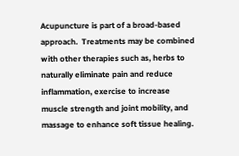Acupuncture is part of a broad-based approach.  Treatments may be combined with other therapies such as, herbs to naturally eliminate pain and reduce inflammation, exercise to increase muscle strength and joint mobility, and massage to enhance soft tissue healing.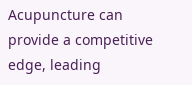Acupuncture can provide a competitive edge, leading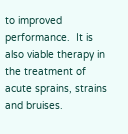to improved performance.  It is also viable therapy in the treatment of acute sprains, strains and bruises.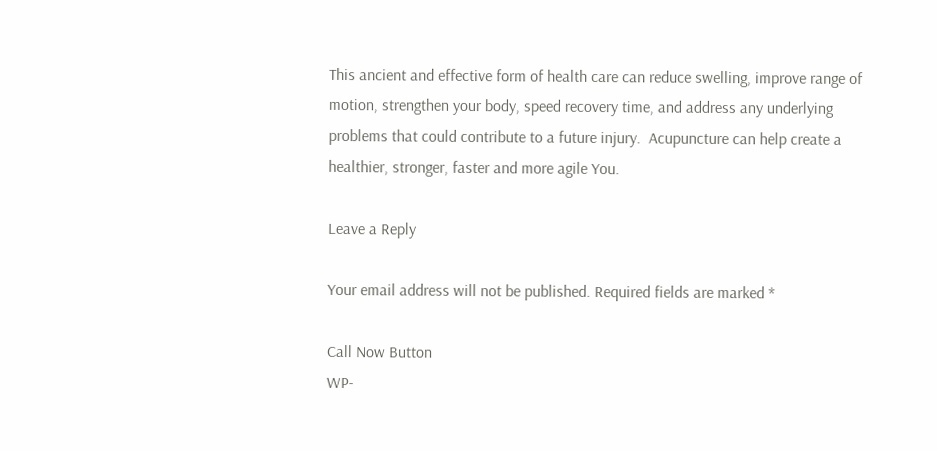This ancient and effective form of health care can reduce swelling, improve range of motion, strengthen your body, speed recovery time, and address any underlying problems that could contribute to a future injury.  Acupuncture can help create a healthier, stronger, faster and more agile You.

Leave a Reply

Your email address will not be published. Required fields are marked *

Call Now Button
WP-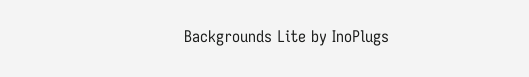Backgrounds Lite by InoPlugs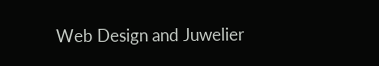Web Design and Juwelier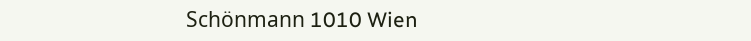Schönmann 1010 Wien